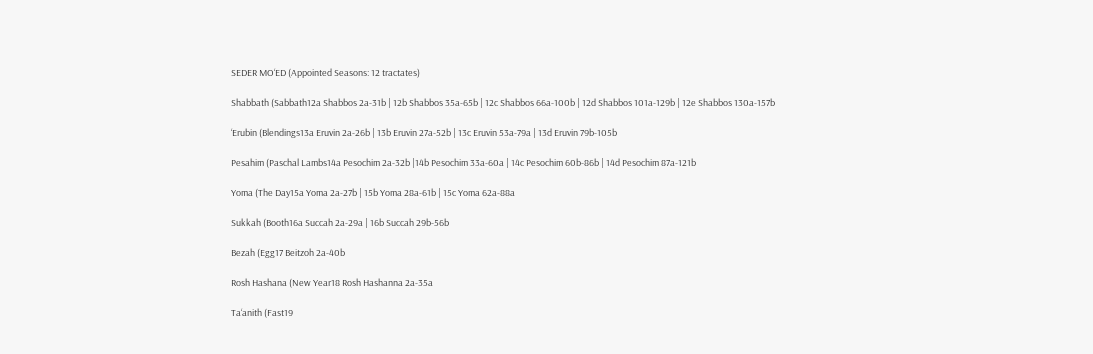SEDER MO‘ED (Appointed Seasons: 12 tractates)

Shabbath (Sabbath12a Shabbos 2a-31b | 12b Shabbos 35a-65b | 12c Shabbos 66a-100b | 12d Shabbos 101a-129b | 12e Shabbos 130a-157b

‘Erubin (Blendings13a Eruvin 2a-26b | 13b Eruvin 27a-52b | 13c Eruvin 53a-79a | 13d Eruvin 79b-105b

Pesahim (Paschal Lambs14a Pesochim 2a-32b |14b Pesochim 33a-60a | 14c Pesochim 60b-86b | 14d Pesochim 87a-121b

Yoma (The Day15a Yoma 2a-27b | 15b Yoma 28a-61b | 15c Yoma 62a-88a

Sukkah (Booth16a Succah 2a-29a | 16b Succah 29b-56b

Bezah (Egg17 Beitzoh 2a-40b

Rosh Hashana (New Year18 Rosh Hashanna 2a-35a

Ta‘anith (Fast19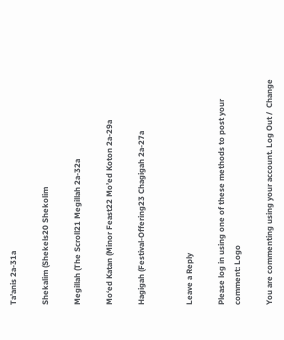Ta’anis 2a-31a

Shekalim (Shekels20 Shekolim

Megillah (The Scroll21 Megillah 2a-32a

Mo‘ed Katan (Minor Feast22 Mo’ed Koton 2a-29a

Hagigah (Festival-Offering23 Chagigah 2a-27a


Leave a Reply

Please log in using one of these methods to post your comment: Logo

You are commenting using your account. Log Out /  Change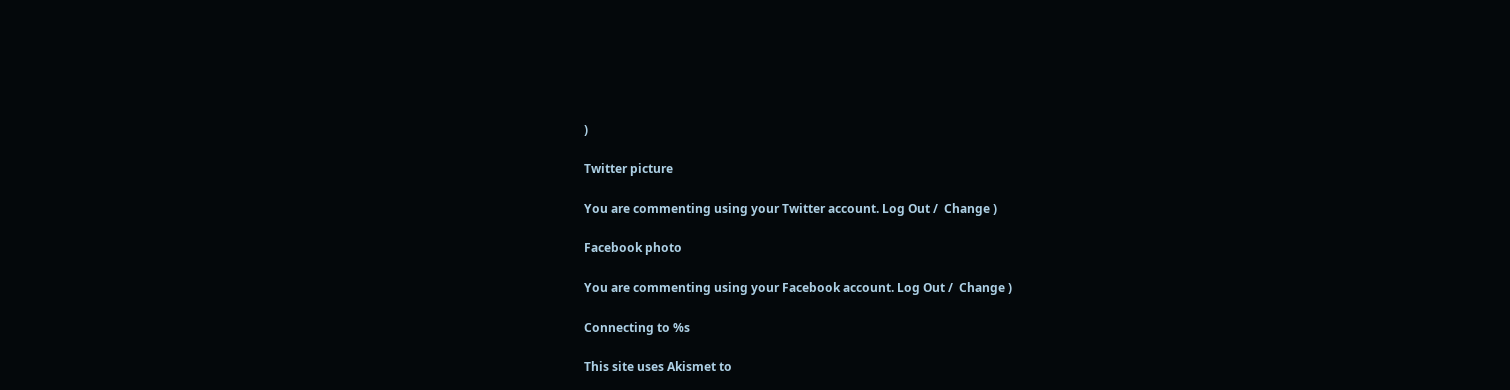)

Twitter picture

You are commenting using your Twitter account. Log Out /  Change )

Facebook photo

You are commenting using your Facebook account. Log Out /  Change )

Connecting to %s

This site uses Akismet to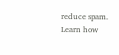reduce spam. Learn how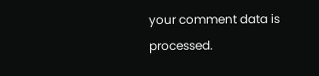your comment data is processed.